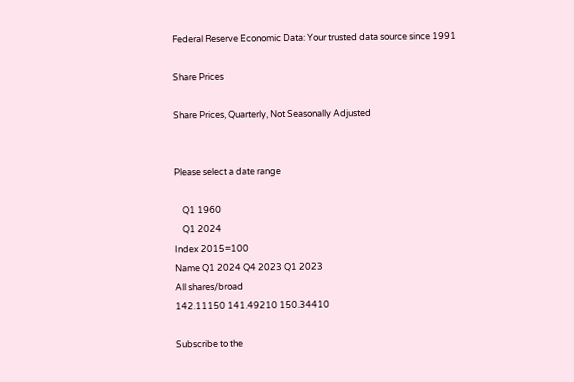Federal Reserve Economic Data: Your trusted data source since 1991

Share Prices

Share Prices, Quarterly, Not Seasonally Adjusted


Please select a date range

    Q1 1960
    Q1 2024
Index 2015=100
Name Q1 2024 Q4 2023 Q1 2023
All shares/broad
142.11150 141.49210 150.34410

Subscribe to the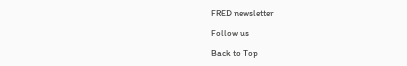FRED newsletter

Follow us

Back to Top